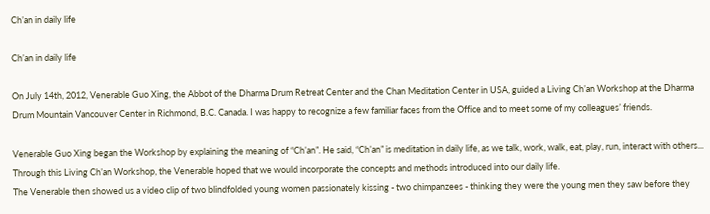Ch’an in daily life

Ch’an in daily life

On July 14th, 2012, Venerable Guo Xing, the Abbot of the Dharma Drum Retreat Center and the Chan Meditation Center in USA, guided a Living Ch’an Workshop at the Dharma Drum Mountain Vancouver Center in Richmond, B.C. Canada. I was happy to recognize a few familiar faces from the Office and to meet some of my colleagues’ friends.

Venerable Guo Xing began the Workshop by explaining the meaning of “Ch’an”. He said, “Ch’an” is meditation in daily life, as we talk, work, walk, eat, play, run, interact with others... Through this Living Ch’an Workshop, the Venerable hoped that we would incorporate the concepts and methods introduced into our daily life.
The Venerable then showed us a video clip of two blindfolded young women passionately kissing - two chimpanzees - thinking they were the young men they saw before they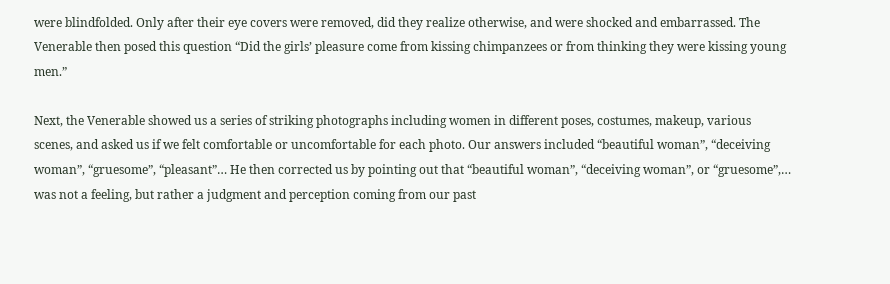were blindfolded. Only after their eye covers were removed, did they realize otherwise, and were shocked and embarrassed. The Venerable then posed this question “Did the girls’ pleasure come from kissing chimpanzees or from thinking they were kissing young men.”

Next, the Venerable showed us a series of striking photographs including women in different poses, costumes, makeup, various scenes, and asked us if we felt comfortable or uncomfortable for each photo. Our answers included “beautiful woman”, “deceiving woman”, “gruesome”, “pleasant”… He then corrected us by pointing out that “beautiful woman”, “deceiving woman”, or “gruesome”,… was not a feeling, but rather a judgment and perception coming from our past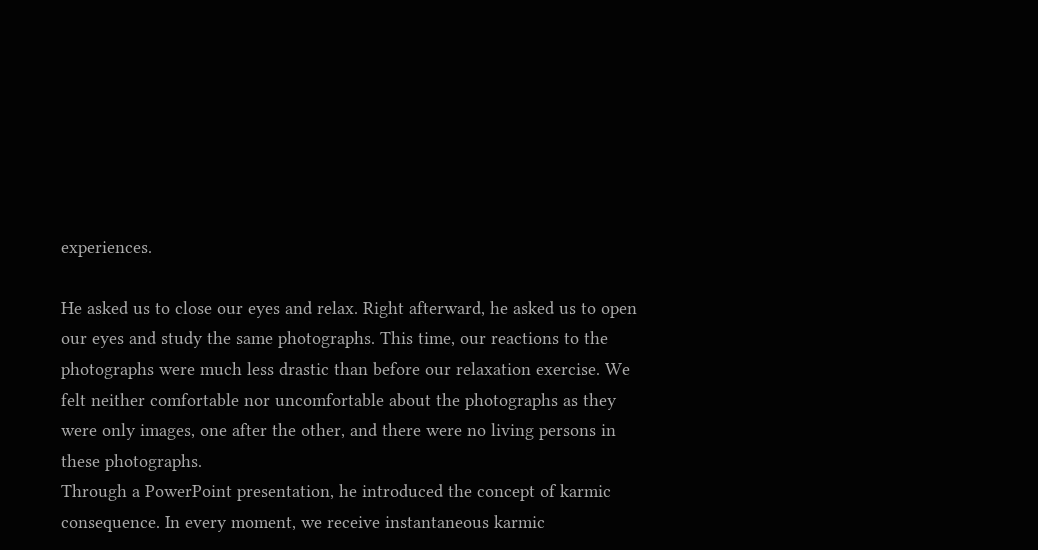experiences.

He asked us to close our eyes and relax. Right afterward, he asked us to open our eyes and study the same photographs. This time, our reactions to the photographs were much less drastic than before our relaxation exercise. We felt neither comfortable nor uncomfortable about the photographs as they were only images, one after the other, and there were no living persons in these photographs.
Through a PowerPoint presentation, he introduced the concept of karmic consequence. In every moment, we receive instantaneous karmic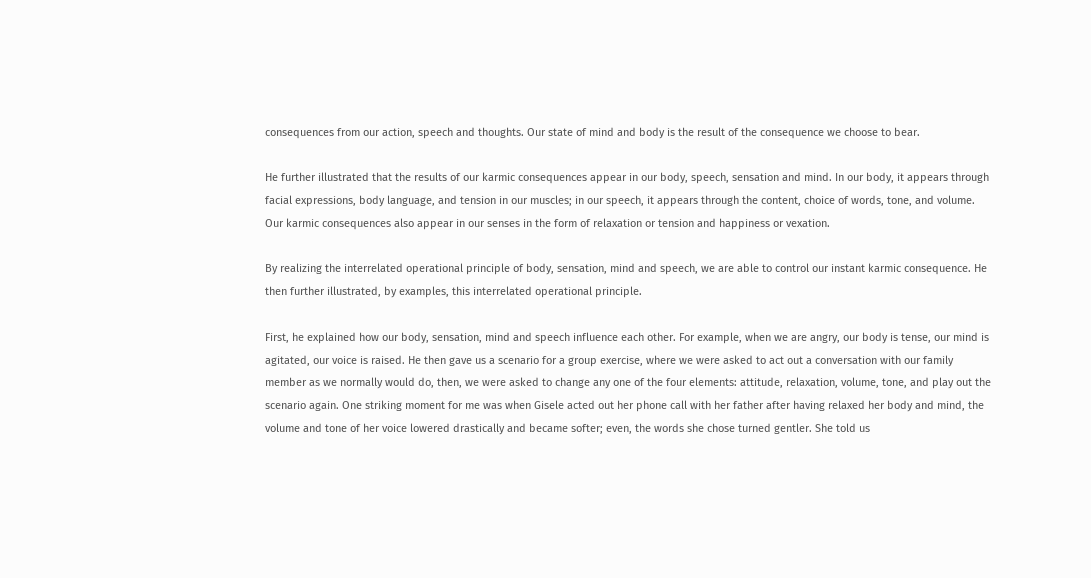consequences from our action, speech and thoughts. Our state of mind and body is the result of the consequence we choose to bear.

He further illustrated that the results of our karmic consequences appear in our body, speech, sensation and mind. In our body, it appears through facial expressions, body language, and tension in our muscles; in our speech, it appears through the content, choice of words, tone, and volume. Our karmic consequences also appear in our senses in the form of relaxation or tension and happiness or vexation.

By realizing the interrelated operational principle of body, sensation, mind and speech, we are able to control our instant karmic consequence. He then further illustrated, by examples, this interrelated operational principle.

First, he explained how our body, sensation, mind and speech influence each other. For example, when we are angry, our body is tense, our mind is agitated, our voice is raised. He then gave us a scenario for a group exercise, where we were asked to act out a conversation with our family member as we normally would do, then, we were asked to change any one of the four elements: attitude, relaxation, volume, tone, and play out the scenario again. One striking moment for me was when Gisele acted out her phone call with her father after having relaxed her body and mind, the volume and tone of her voice lowered drastically and became softer; even, the words she chose turned gentler. She told us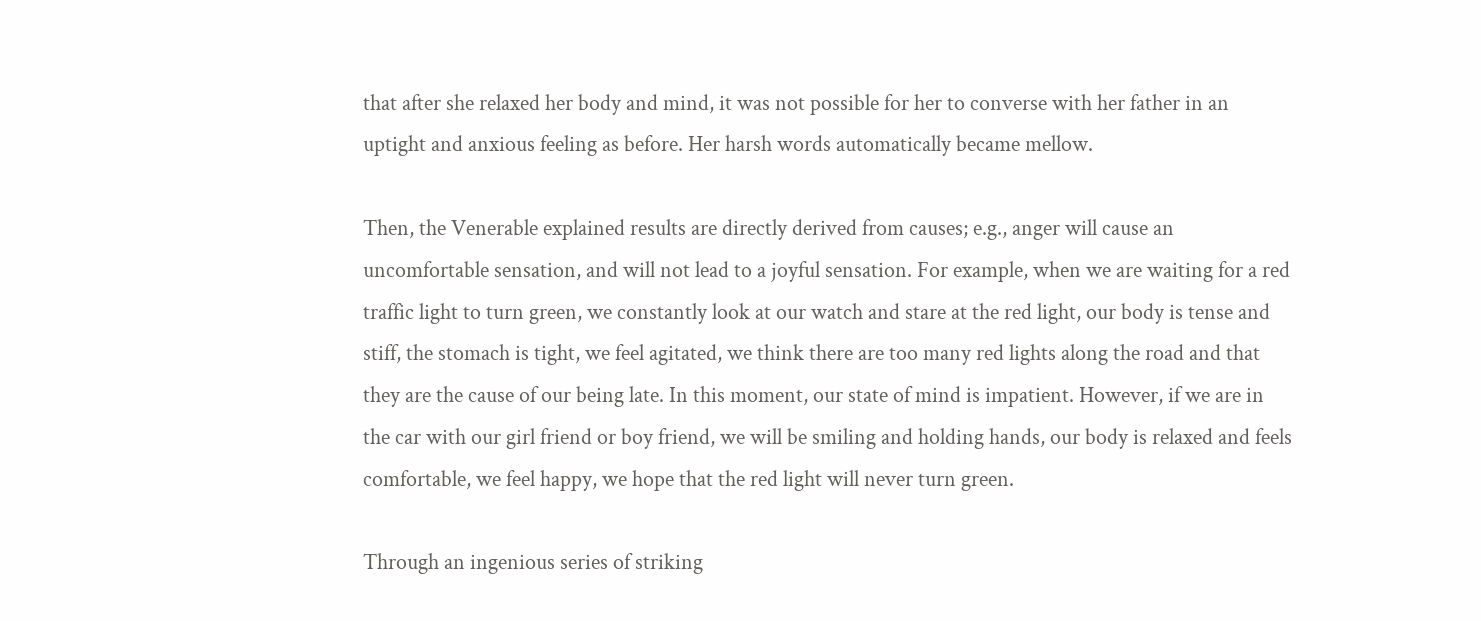that after she relaxed her body and mind, it was not possible for her to converse with her father in an uptight and anxious feeling as before. Her harsh words automatically became mellow.

Then, the Venerable explained results are directly derived from causes; e.g., anger will cause an uncomfortable sensation, and will not lead to a joyful sensation. For example, when we are waiting for a red traffic light to turn green, we constantly look at our watch and stare at the red light, our body is tense and stiff, the stomach is tight, we feel agitated, we think there are too many red lights along the road and that they are the cause of our being late. In this moment, our state of mind is impatient. However, if we are in the car with our girl friend or boy friend, we will be smiling and holding hands, our body is relaxed and feels comfortable, we feel happy, we hope that the red light will never turn green.

Through an ingenious series of striking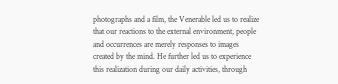photographs and a film, the Venerable led us to realize that our reactions to the external environment, people and occurrences are merely responses to images created by the mind. He further led us to experience this realization during our daily activities, through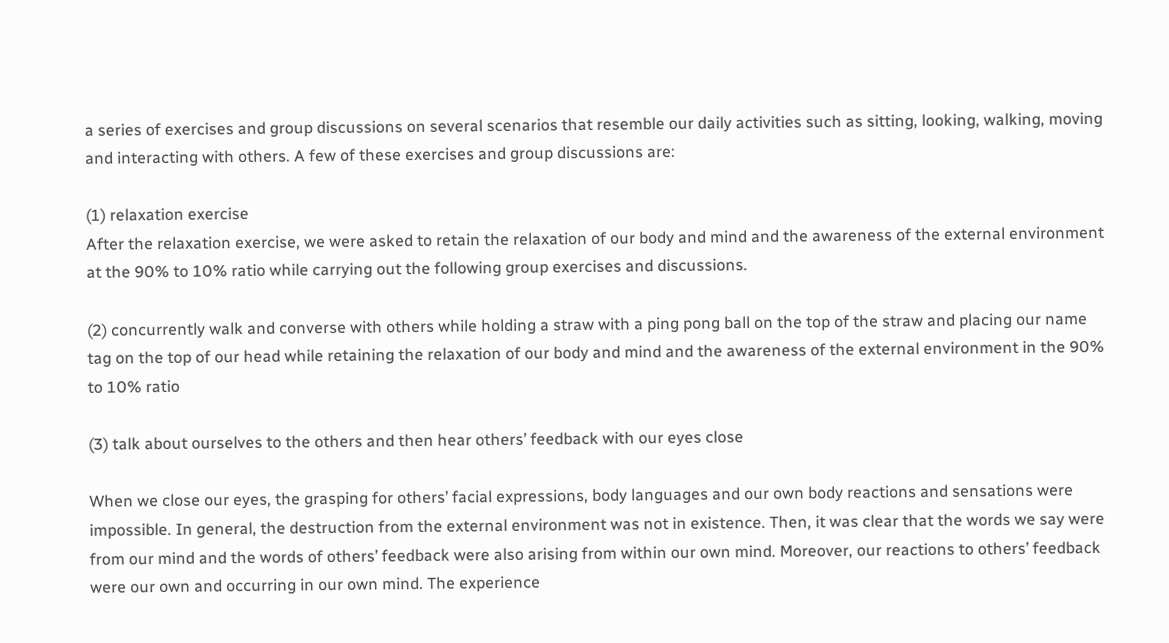a series of exercises and group discussions on several scenarios that resemble our daily activities such as sitting, looking, walking, moving and interacting with others. A few of these exercises and group discussions are:

(1) relaxation exercise
After the relaxation exercise, we were asked to retain the relaxation of our body and mind and the awareness of the external environment at the 90% to 10% ratio while carrying out the following group exercises and discussions.

(2) concurrently walk and converse with others while holding a straw with a ping pong ball on the top of the straw and placing our name tag on the top of our head while retaining the relaxation of our body and mind and the awareness of the external environment in the 90% to 10% ratio

(3) talk about ourselves to the others and then hear others’ feedback with our eyes close

When we close our eyes, the grasping for others’ facial expressions, body languages and our own body reactions and sensations were impossible. In general, the destruction from the external environment was not in existence. Then, it was clear that the words we say were from our mind and the words of others’ feedback were also arising from within our own mind. Moreover, our reactions to others’ feedback were our own and occurring in our own mind. The experience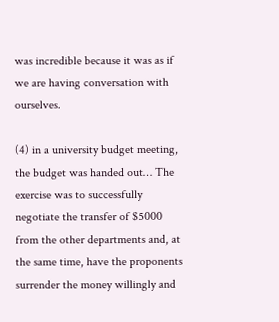was incredible because it was as if we are having conversation with ourselves.

(4) in a university budget meeting, the budget was handed out… The exercise was to successfully negotiate the transfer of $5000 from the other departments and, at the same time, have the proponents surrender the money willingly and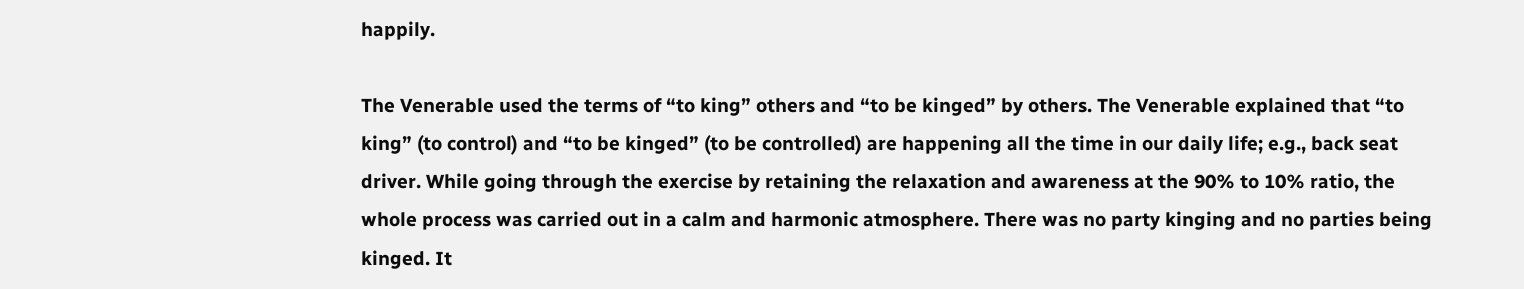happily.

The Venerable used the terms of “to king” others and “to be kinged” by others. The Venerable explained that “to king” (to control) and “to be kinged” (to be controlled) are happening all the time in our daily life; e.g., back seat driver. While going through the exercise by retaining the relaxation and awareness at the 90% to 10% ratio, the whole process was carried out in a calm and harmonic atmosphere. There was no party kinging and no parties being kinged. It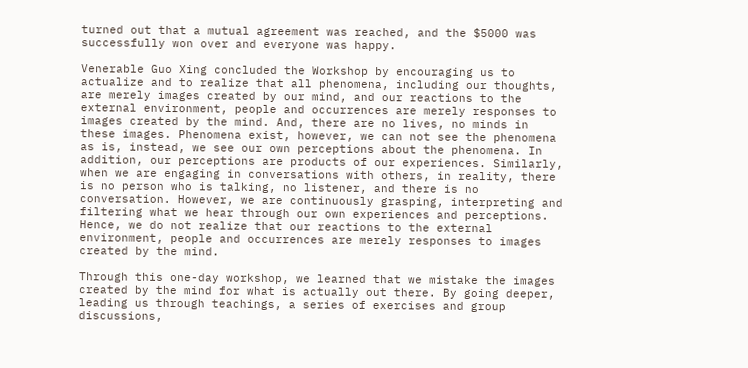turned out that a mutual agreement was reached, and the $5000 was successfully won over and everyone was happy.

Venerable Guo Xing concluded the Workshop by encouraging us to actualize and to realize that all phenomena, including our thoughts, are merely images created by our mind, and our reactions to the external environment, people and occurrences are merely responses to images created by the mind. And, there are no lives, no minds in these images. Phenomena exist, however, we can not see the phenomena as is, instead, we see our own perceptions about the phenomena. In addition, our perceptions are products of our experiences. Similarly, when we are engaging in conversations with others, in reality, there is no person who is talking, no listener, and there is no conversation. However, we are continuously grasping, interpreting and filtering what we hear through our own experiences and perceptions. Hence, we do not realize that our reactions to the external environment, people and occurrences are merely responses to images created by the mind.

Through this one-day workshop, we learned that we mistake the images created by the mind for what is actually out there. By going deeper, leading us through teachings, a series of exercises and group discussions,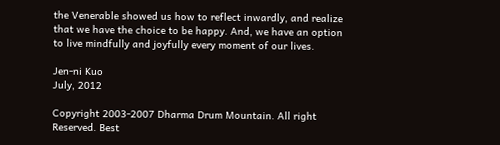the Venerable showed us how to reflect inwardly, and realize that we have the choice to be happy. And, we have an option to live mindfully and joyfully every moment of our lives.

Jen-ni Kuo
July, 2012

Copyright 2003-2007 Dharma Drum Mountain. All right Reserved. Best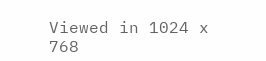Viewed in 1024 x 768